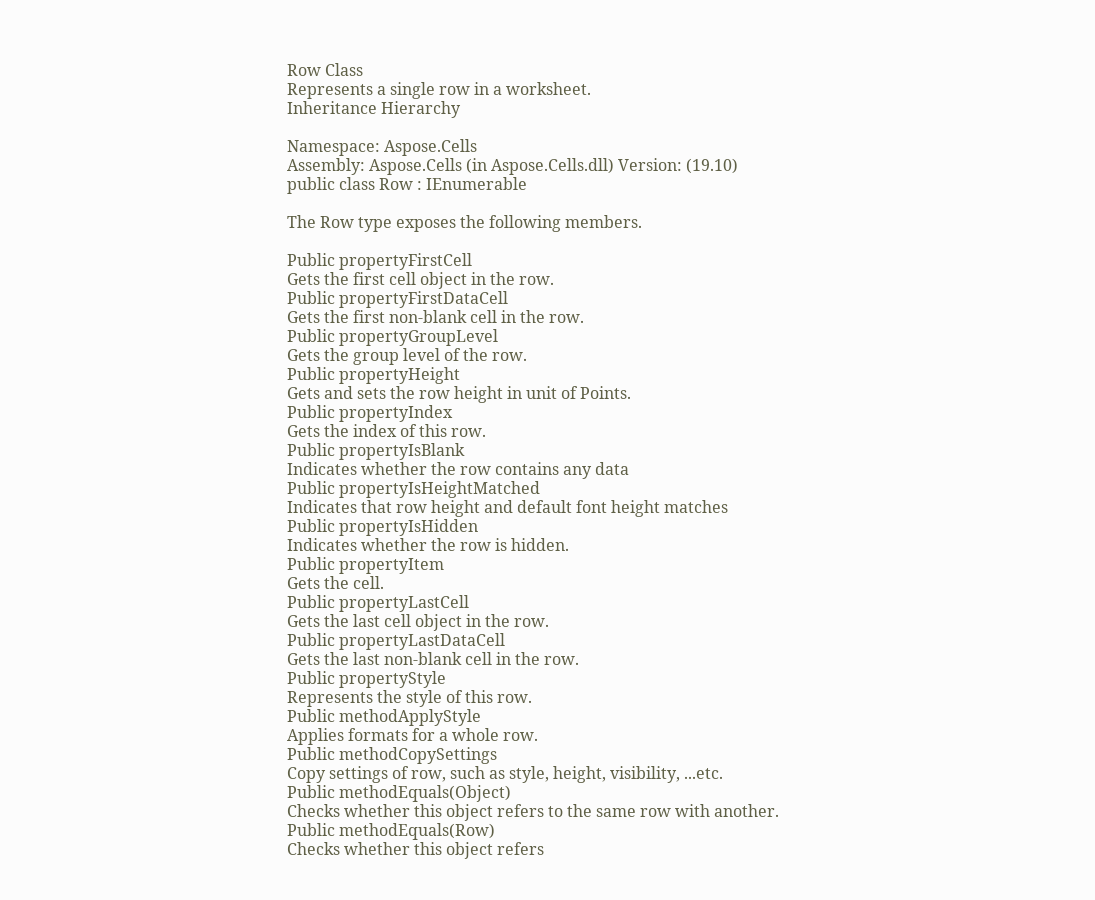Row Class
Represents a single row in a worksheet.
Inheritance Hierarchy

Namespace: Aspose.Cells
Assembly: Aspose.Cells (in Aspose.Cells.dll) Version: (19.10)
public class Row : IEnumerable

The Row type exposes the following members.

Public propertyFirstCell
Gets the first cell object in the row.
Public propertyFirstDataCell
Gets the first non-blank cell in the row.
Public propertyGroupLevel
Gets the group level of the row.
Public propertyHeight
Gets and sets the row height in unit of Points.
Public propertyIndex
Gets the index of this row.
Public propertyIsBlank
Indicates whether the row contains any data
Public propertyIsHeightMatched
Indicates that row height and default font height matches
Public propertyIsHidden
Indicates whether the row is hidden.
Public propertyItem
Gets the cell.
Public propertyLastCell
Gets the last cell object in the row.
Public propertyLastDataCell
Gets the last non-blank cell in the row.
Public propertyStyle
Represents the style of this row.
Public methodApplyStyle
Applies formats for a whole row.
Public methodCopySettings
Copy settings of row, such as style, height, visibility, ...etc.
Public methodEquals(Object)
Checks whether this object refers to the same row with another.
Public methodEquals(Row)
Checks whether this object refers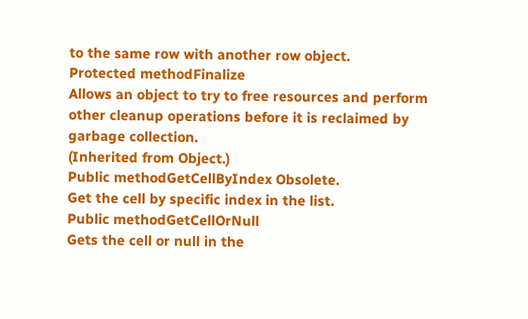to the same row with another row object.
Protected methodFinalize
Allows an object to try to free resources and perform other cleanup operations before it is reclaimed by garbage collection.
(Inherited from Object.)
Public methodGetCellByIndex Obsolete.
Get the cell by specific index in the list.
Public methodGetCellOrNull
Gets the cell or null in the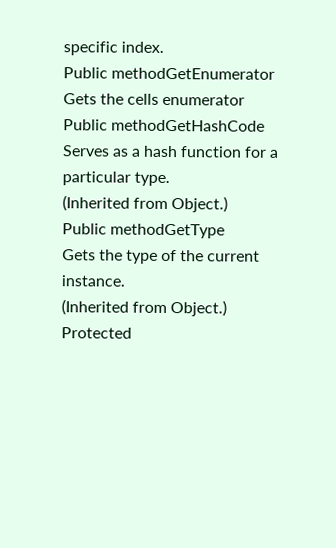specific index.
Public methodGetEnumerator
Gets the cells enumerator
Public methodGetHashCode
Serves as a hash function for a particular type.
(Inherited from Object.)
Public methodGetType
Gets the type of the current instance.
(Inherited from Object.)
Protected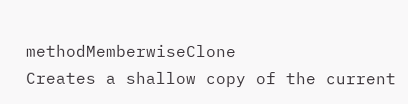methodMemberwiseClone
Creates a shallow copy of the current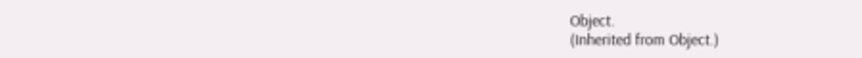Object.
(Inherited from Object.)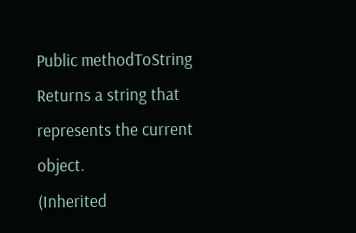Public methodToString
Returns a string that represents the current object.
(Inherited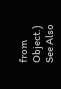from Object.)
See Also